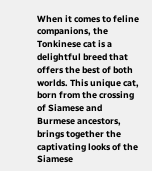When it comes to feline companions, the Tonkinese cat is a delightful breed that offers the best of both worlds. This unique cat, born from the crossing of Siamese and Burmese ancestors, brings together the captivating looks of the Siamese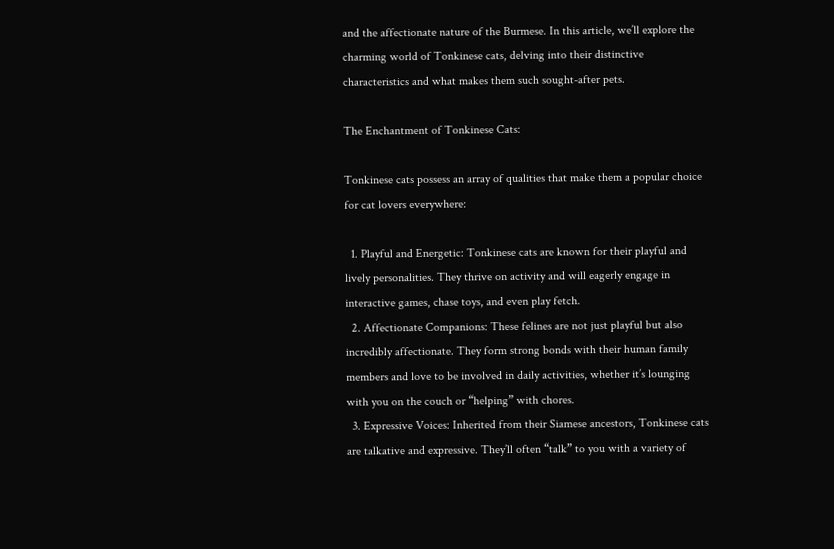and the affectionate nature of the Burmese. In this article, we’ll explore the charming world of Tonkinese cats, delving into their distinctive characteristics and what makes them such sought-after pets.

The Enchantment of Tonkinese Cats:

Tonkinese cats possess an array of qualities that make them a popular choice for cat lovers everywhere:

  1. Playful and Energetic: Tonkinese cats are known for their playful and lively personalities. They thrive on activity and will eagerly engage in interactive games, chase toys, and even play fetch.
  2. Affectionate Companions: These felines are not just playful but also incredibly affectionate. They form strong bonds with their human family members and love to be involved in daily activities, whether it’s lounging with you on the couch or “helping” with chores.
  3. Expressive Voices: Inherited from their Siamese ancestors, Tonkinese cats are talkative and expressive. They’ll often “talk” to you with a variety of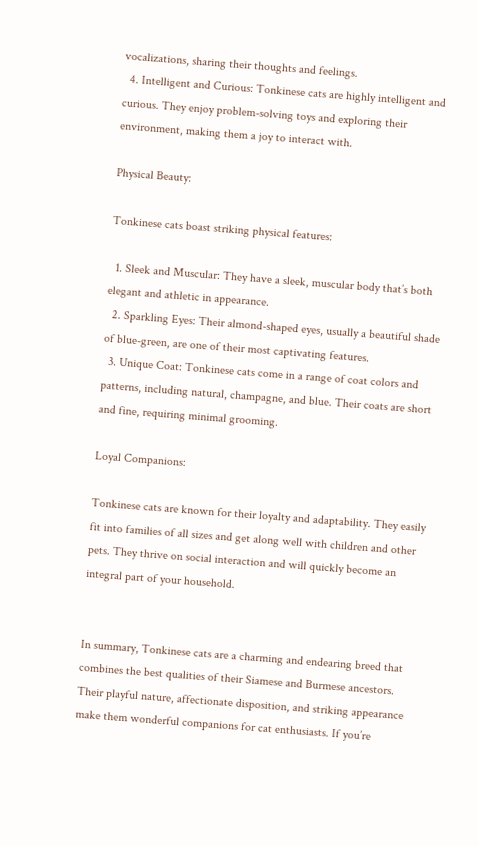vocalizations, sharing their thoughts and feelings.
  4. Intelligent and Curious: Tonkinese cats are highly intelligent and curious. They enjoy problem-solving toys and exploring their environment, making them a joy to interact with.

Physical Beauty:

Tonkinese cats boast striking physical features:

  1. Sleek and Muscular: They have a sleek, muscular body that’s both elegant and athletic in appearance.
  2. Sparkling Eyes: Their almond-shaped eyes, usually a beautiful shade of blue-green, are one of their most captivating features.
  3. Unique Coat: Tonkinese cats come in a range of coat colors and patterns, including natural, champagne, and blue. Their coats are short and fine, requiring minimal grooming.

Loyal Companions:

Tonkinese cats are known for their loyalty and adaptability. They easily fit into families of all sizes and get along well with children and other pets. They thrive on social interaction and will quickly become an integral part of your household.


In summary, Tonkinese cats are a charming and endearing breed that combines the best qualities of their Siamese and Burmese ancestors. Their playful nature, affectionate disposition, and striking appearance make them wonderful companions for cat enthusiasts. If you’re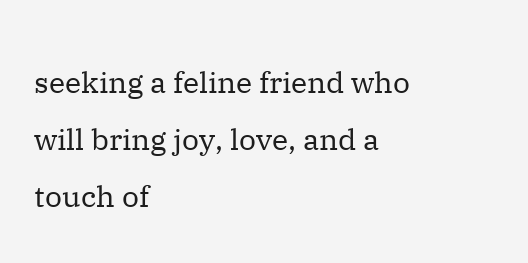seeking a feline friend who will bring joy, love, and a touch of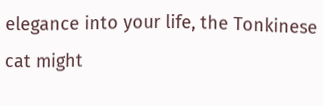elegance into your life, the Tonkinese cat might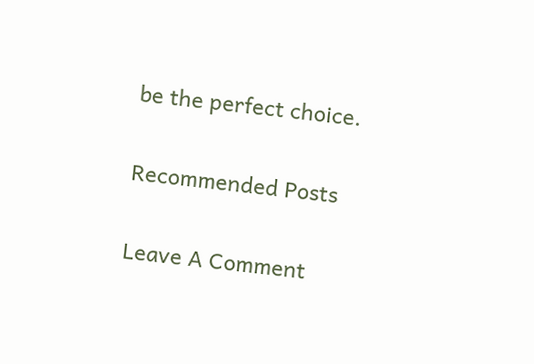be the perfect choice.

Recommended Posts

Leave A Comment